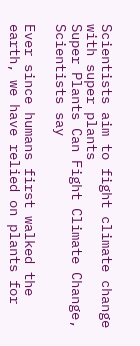Scientists aim to fight climate change with super plants
Super Plants Can Fight Climate Change, Scientists say

Ever since humans first walked the earth, we have relied on plants for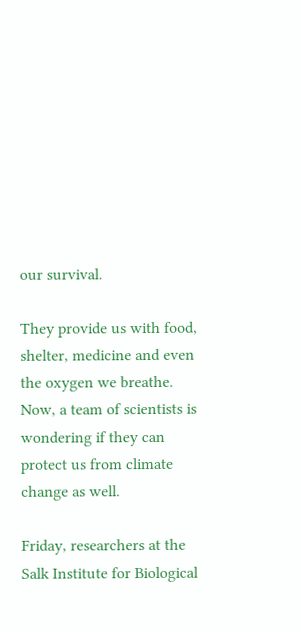our survival.

They provide us with food, shelter, medicine and even the oxygen we breathe. Now, a team of scientists is wondering if they can protect us from climate change as well.

Friday, researchers at the Salk Institute for Biological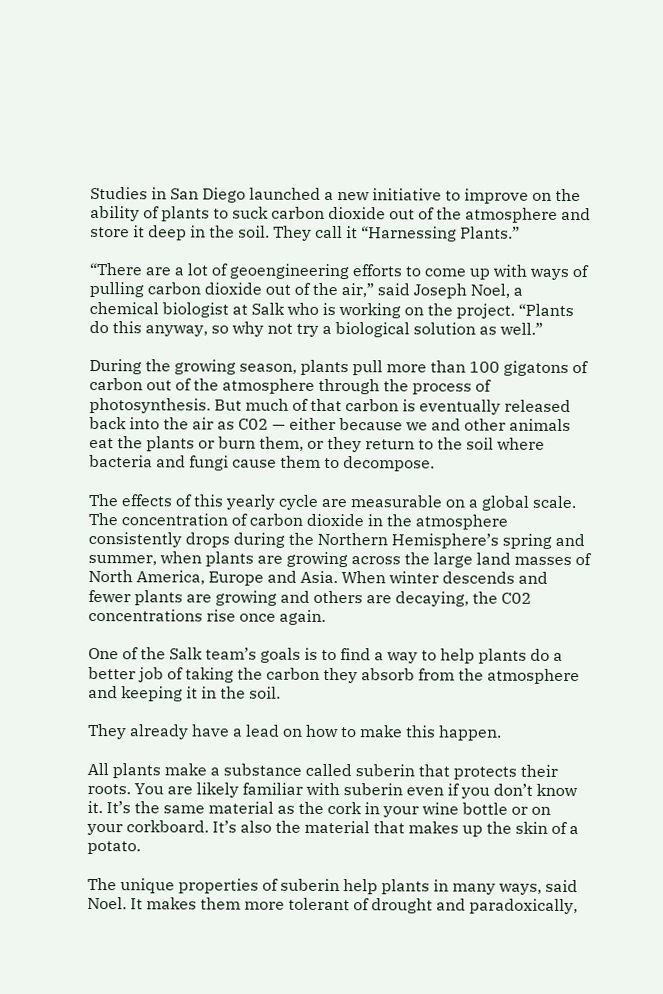Studies in San Diego launched a new initiative to improve on the ability of plants to suck carbon dioxide out of the atmosphere and store it deep in the soil. They call it “Harnessing Plants.”

“There are a lot of geoengineering efforts to come up with ways of pulling carbon dioxide out of the air,” said Joseph Noel, a chemical biologist at Salk who is working on the project. “Plants do this anyway, so why not try a biological solution as well.”

During the growing season, plants pull more than 100 gigatons of carbon out of the atmosphere through the process of photosynthesis. But much of that carbon is eventually released back into the air as C02 — either because we and other animals eat the plants or burn them, or they return to the soil where bacteria and fungi cause them to decompose.

The effects of this yearly cycle are measurable on a global scale. The concentration of carbon dioxide in the atmosphere consistently drops during the Northern Hemisphere’s spring and summer, when plants are growing across the large land masses of North America, Europe and Asia. When winter descends and fewer plants are growing and others are decaying, the C02 concentrations rise once again.

One of the Salk team’s goals is to find a way to help plants do a better job of taking the carbon they absorb from the atmosphere and keeping it in the soil.

They already have a lead on how to make this happen.

All plants make a substance called suberin that protects their roots. You are likely familiar with suberin even if you don’t know it. It’s the same material as the cork in your wine bottle or on your corkboard. It’s also the material that makes up the skin of a potato.

The unique properties of suberin help plants in many ways, said Noel. It makes them more tolerant of drought and paradoxically,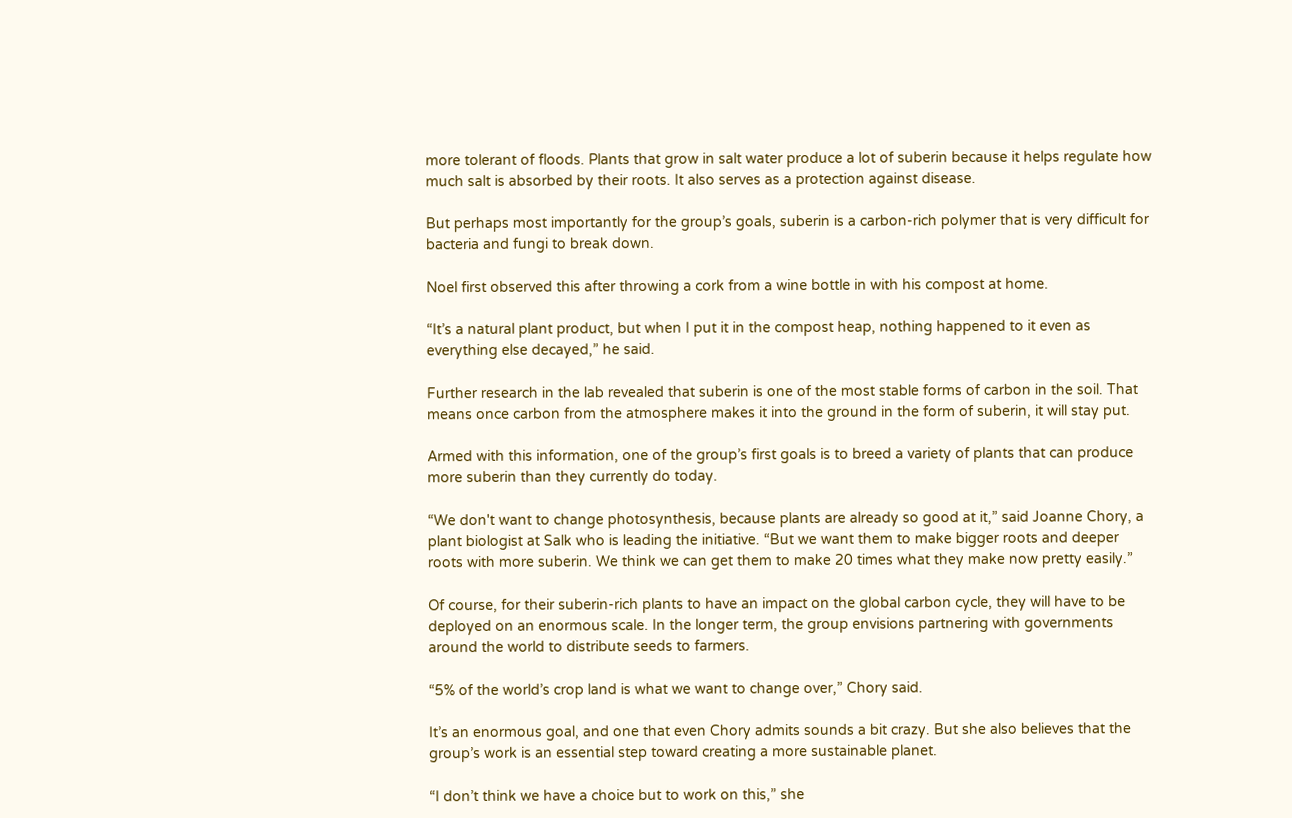more tolerant of floods. Plants that grow in salt water produce a lot of suberin because it helps regulate how much salt is absorbed by their roots. It also serves as a protection against disease.

But perhaps most importantly for the group’s goals, suberin is a carbon-rich polymer that is very difficult for bacteria and fungi to break down.

Noel first observed this after throwing a cork from a wine bottle in with his compost at home.

“It’s a natural plant product, but when I put it in the compost heap, nothing happened to it even as everything else decayed,” he said.

Further research in the lab revealed that suberin is one of the most stable forms of carbon in the soil. That means once carbon from the atmosphere makes it into the ground in the form of suberin, it will stay put.

Armed with this information, one of the group’s first goals is to breed a variety of plants that can produce more suberin than they currently do today.

“We don't want to change photosynthesis, because plants are already so good at it,” said Joanne Chory, a plant biologist at Salk who is leading the initiative. “But we want them to make bigger roots and deeper roots with more suberin. We think we can get them to make 20 times what they make now pretty easily.”

Of course, for their suberin-rich plants to have an impact on the global carbon cycle, they will have to be deployed on an enormous scale. In the longer term, the group envisions partnering with governments around the world to distribute seeds to farmers.

“5% of the world’s crop land is what we want to change over,” Chory said.

It’s an enormous goal, and one that even Chory admits sounds a bit crazy. But she also believes that the group’s work is an essential step toward creating a more sustainable planet.

“I don’t think we have a choice but to work on this,” she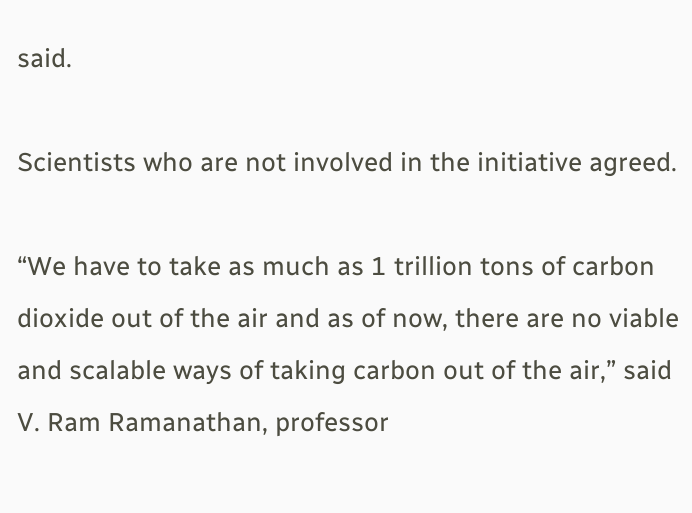said.

Scientists who are not involved in the initiative agreed.

“We have to take as much as 1 trillion tons of carbon dioxide out of the air and as of now, there are no viable and scalable ways of taking carbon out of the air,” said V. Ram Ramanathan, professor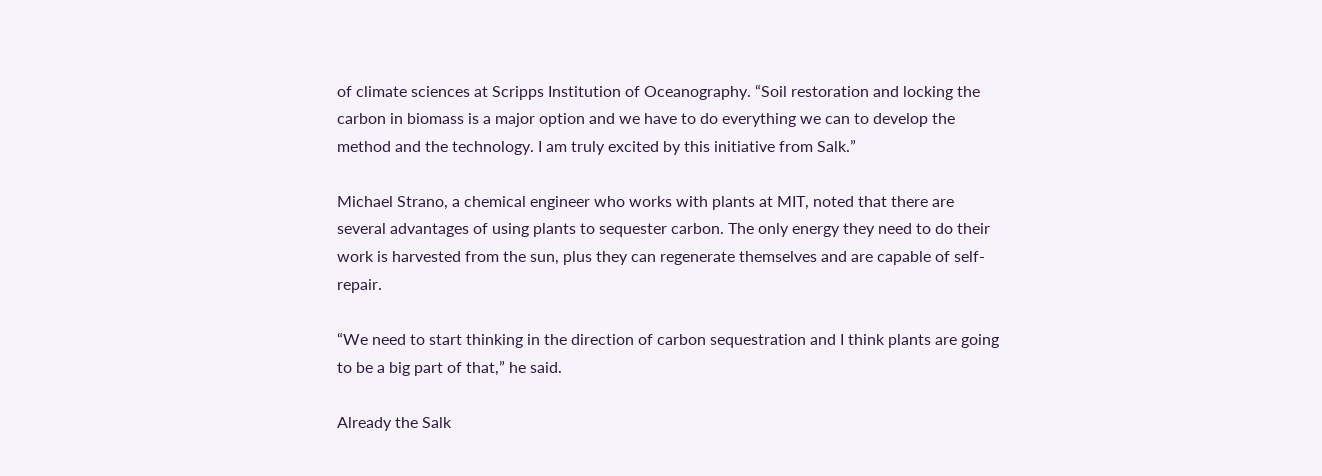of climate sciences at Scripps Institution of Oceanography. “Soil restoration and locking the carbon in biomass is a major option and we have to do everything we can to develop the method and the technology. I am truly excited by this initiative from Salk.”

Michael Strano, a chemical engineer who works with plants at MIT, noted that there are several advantages of using plants to sequester carbon. The only energy they need to do their work is harvested from the sun, plus they can regenerate themselves and are capable of self-repair.

“We need to start thinking in the direction of carbon sequestration and I think plants are going to be a big part of that,” he said.

Already the Salk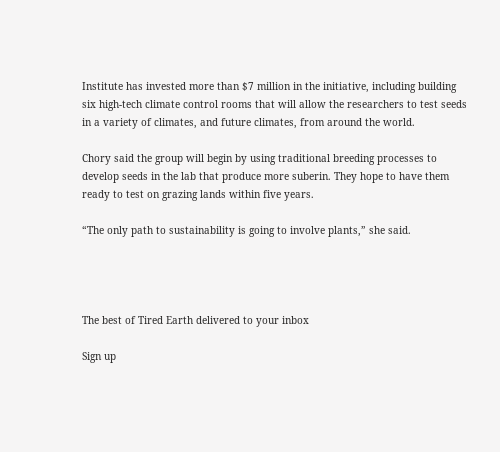Institute has invested more than $7 million in the initiative, including building six high-tech climate control rooms that will allow the researchers to test seeds in a variety of climates, and future climates, from around the world.

Chory said the group will begin by using traditional breeding processes to develop seeds in the lab that produce more suberin. They hope to have them ready to test on grazing lands within five years.

“The only path to sustainability is going to involve plants,” she said.




The best of Tired Earth delivered to your inbox

Sign up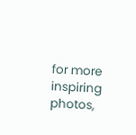for more inspiring photos,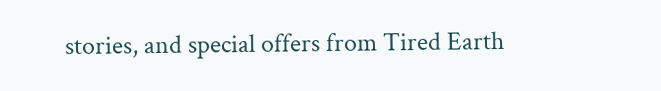stories, and special offers from Tired Earth